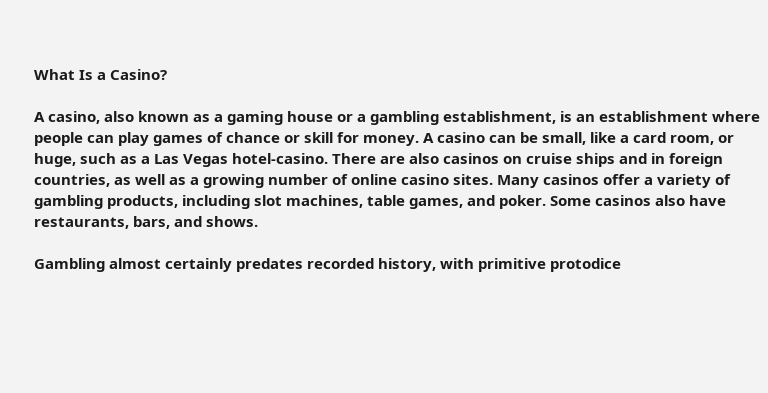What Is a Casino?

A casino, also known as a gaming house or a gambling establishment, is an establishment where people can play games of chance or skill for money. A casino can be small, like a card room, or huge, such as a Las Vegas hotel-casino. There are also casinos on cruise ships and in foreign countries, as well as a growing number of online casino sites. Many casinos offer a variety of gambling products, including slot machines, table games, and poker. Some casinos also have restaurants, bars, and shows.

Gambling almost certainly predates recorded history, with primitive protodice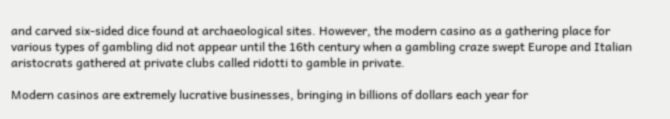and carved six-sided dice found at archaeological sites. However, the modern casino as a gathering place for various types of gambling did not appear until the 16th century when a gambling craze swept Europe and Italian aristocrats gathered at private clubs called ridotti to gamble in private.

Modern casinos are extremely lucrative businesses, bringing in billions of dollars each year for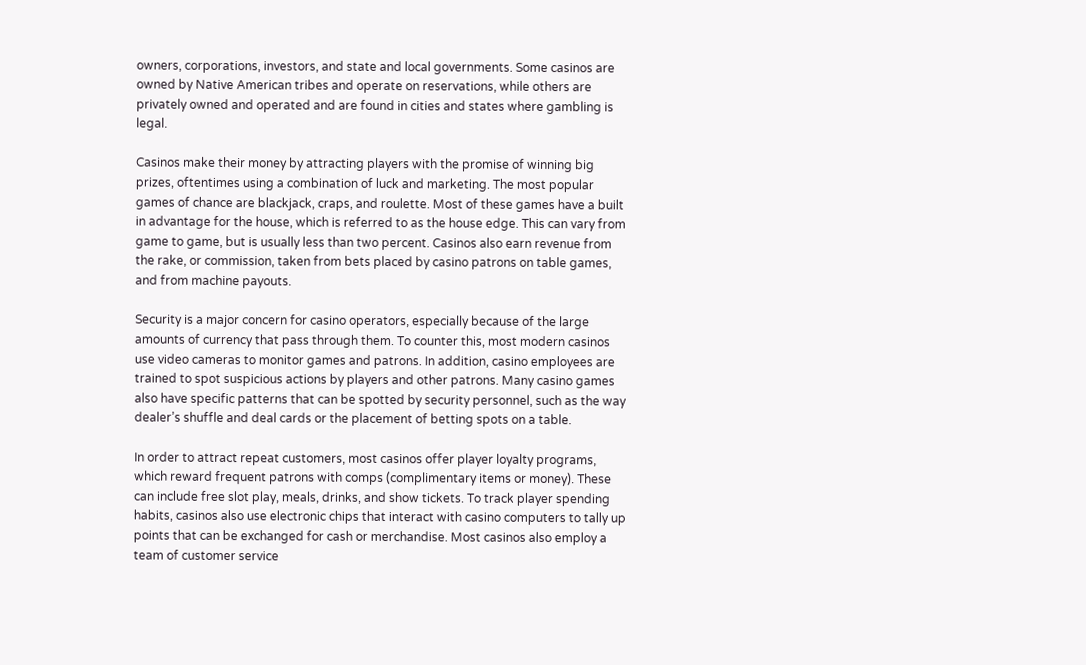owners, corporations, investors, and state and local governments. Some casinos are owned by Native American tribes and operate on reservations, while others are privately owned and operated and are found in cities and states where gambling is legal.

Casinos make their money by attracting players with the promise of winning big prizes, oftentimes using a combination of luck and marketing. The most popular games of chance are blackjack, craps, and roulette. Most of these games have a built in advantage for the house, which is referred to as the house edge. This can vary from game to game, but is usually less than two percent. Casinos also earn revenue from the rake, or commission, taken from bets placed by casino patrons on table games, and from machine payouts.

Security is a major concern for casino operators, especially because of the large amounts of currency that pass through them. To counter this, most modern casinos use video cameras to monitor games and patrons. In addition, casino employees are trained to spot suspicious actions by players and other patrons. Many casino games also have specific patterns that can be spotted by security personnel, such as the way dealer’s shuffle and deal cards or the placement of betting spots on a table.

In order to attract repeat customers, most casinos offer player loyalty programs, which reward frequent patrons with comps (complimentary items or money). These can include free slot play, meals, drinks, and show tickets. To track player spending habits, casinos also use electronic chips that interact with casino computers to tally up points that can be exchanged for cash or merchandise. Most casinos also employ a team of customer service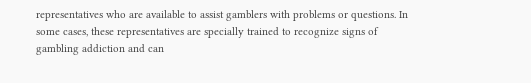representatives who are available to assist gamblers with problems or questions. In some cases, these representatives are specially trained to recognize signs of gambling addiction and can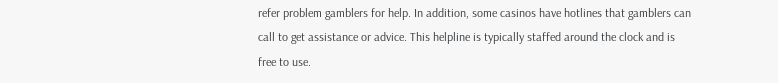refer problem gamblers for help. In addition, some casinos have hotlines that gamblers can call to get assistance or advice. This helpline is typically staffed around the clock and is free to use.